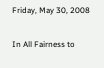Friday, May 30, 2008

In All Fairness to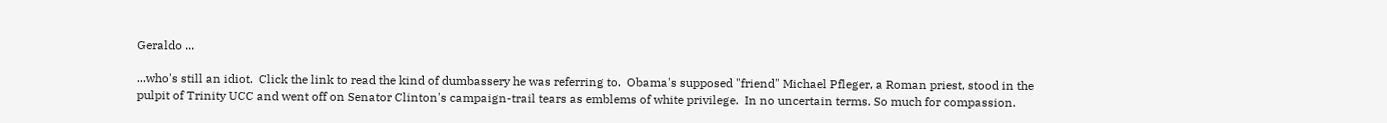Geraldo ...

...who's still an idiot.  Click the link to read the kind of dumbassery he was referring to.  Obama's supposed "friend" Michael Pfleger, a Roman priest, stood in the pulpit of Trinity UCC and went off on Senator Clinton's campaign-trail tears as emblems of white privilege.  In no uncertain terms. So much for compassion.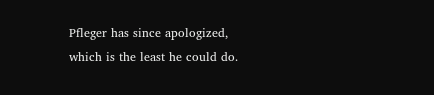Pfleger has since apologized, which is the least he could do.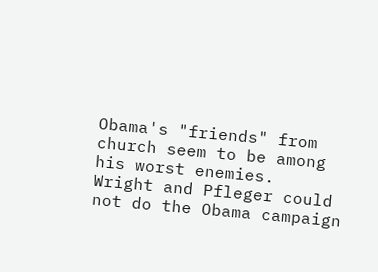Obama's "friends" from church seem to be among his worst enemies.  Wright and Pfleger could not do the Obama campaign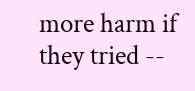more harm if they tried --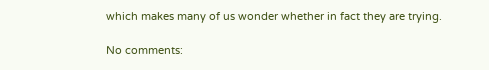which makes many of us wonder whether in fact they are trying.

No comments: